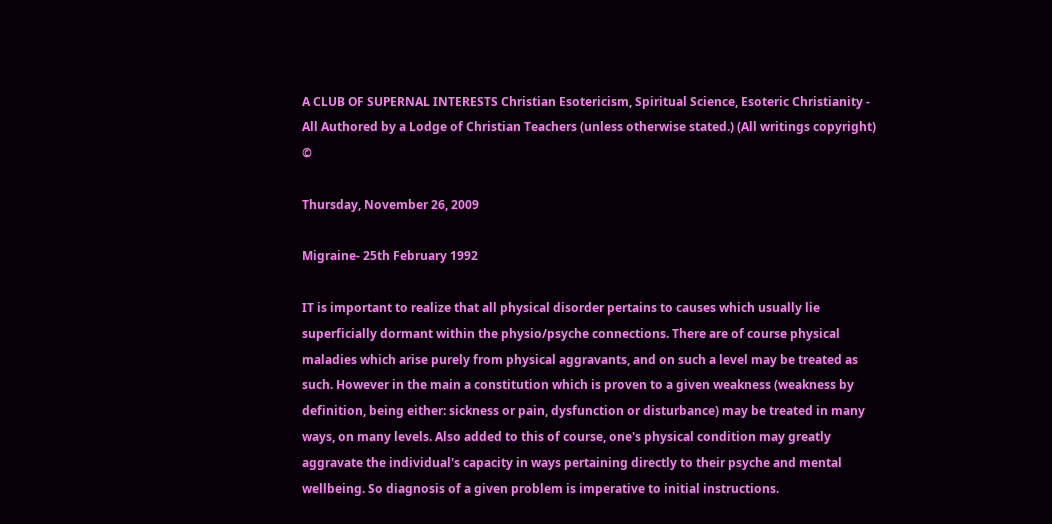A CLUB OF SUPERNAL INTERESTS Christian Esotericism, Spiritual Science, Esoteric Christianity - All Authored by a Lodge of Christian Teachers (unless otherwise stated.) (All writings copyright) ©

Thursday, November 26, 2009

Migraine- 25th February 1992

IT is important to realize that all physical disorder pertains to causes which usually lie superficially dormant within the physio/psyche connections. There are of course physical maladies which arise purely from physical aggravants, and on such a level may be treated as such. However in the main a constitution which is proven to a given weakness (weakness by definition, being either: sickness or pain, dysfunction or disturbance) may be treated in many ways, on many levels. Also added to this of course, one's physical condition may greatly aggravate the individual's capacity in ways pertaining directly to their psyche and mental wellbeing. So diagnosis of a given problem is imperative to initial instructions.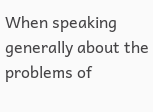When speaking generally about the problems of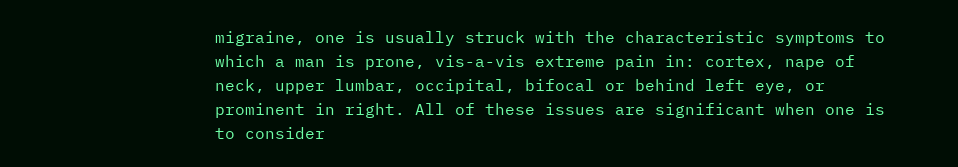migraine, one is usually struck with the characteristic symptoms to which a man is prone, vis-a-vis extreme pain in: cortex, nape of neck, upper lumbar, occipital, bifocal or behind left eye, or prominent in right. All of these issues are significant when one is to consider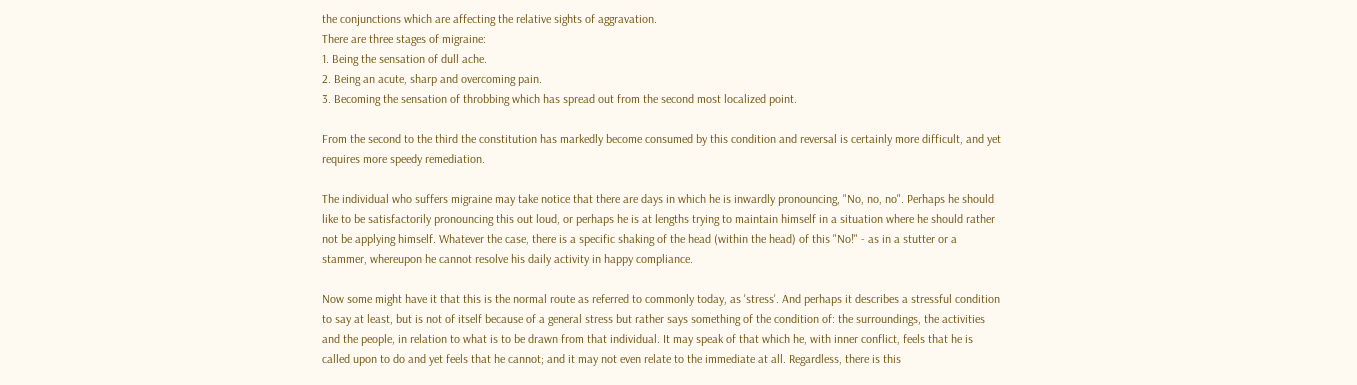the conjunctions which are affecting the relative sights of aggravation.
There are three stages of migraine:
1. Being the sensation of dull ache.
2. Being an acute, sharp and overcoming pain.
3. Becoming the sensation of throbbing which has spread out from the second most localized point.

From the second to the third the constitution has markedly become consumed by this condition and reversal is certainly more difficult, and yet requires more speedy remediation.

The individual who suffers migraine may take notice that there are days in which he is inwardly pronouncing, "No, no, no". Perhaps he should like to be satisfactorily pronouncing this out loud, or perhaps he is at lengths trying to maintain himself in a situation where he should rather not be applying himself. Whatever the case, there is a specific shaking of the head (within the head) of this "No!" - as in a stutter or a stammer, whereupon he cannot resolve his daily activity in happy compliance.

Now some might have it that this is the normal route as referred to commonly today, as 'stress'. And perhaps it describes a stressful condition to say at least, but is not of itself because of a general stress but rather says something of the condition of: the surroundings, the activities and the people, in relation to what is to be drawn from that individual. It may speak of that which he, with inner conflict, feels that he is called upon to do and yet feels that he cannot; and it may not even relate to the immediate at all. Regardless, there is this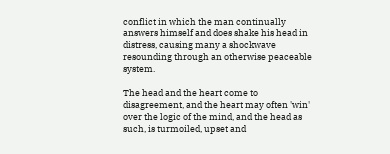conflict in which the man continually answers himself and does shake his head in distress, causing many a shockwave resounding through an otherwise peaceable system.

The head and the heart come to disagreement, and the heart may often 'win' over the logic of the mind, and the head as such, is turmoiled, upset and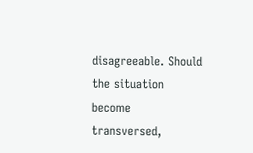disagreeable. Should the situation become transversed,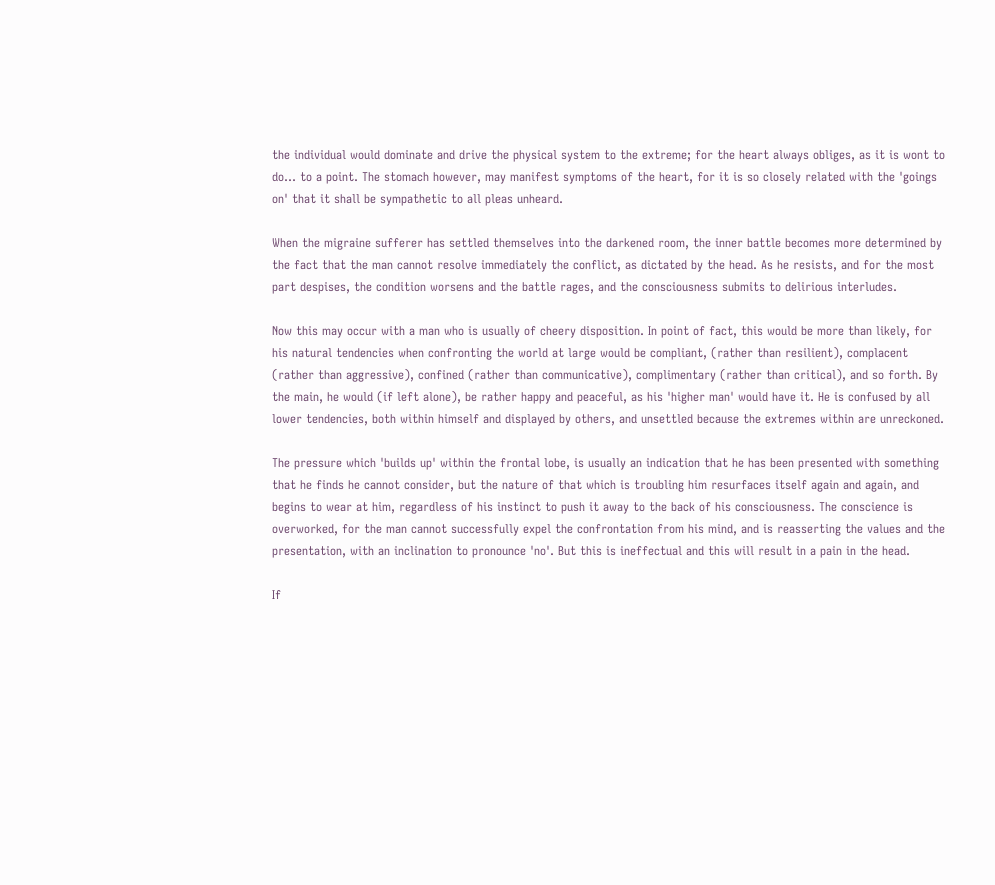the individual would dominate and drive the physical system to the extreme; for the heart always obliges, as it is wont to do… to a point. The stomach however, may manifest symptoms of the heart, for it is so closely related with the 'goings on' that it shall be sympathetic to all pleas unheard.

When the migraine sufferer has settled themselves into the darkened room, the inner battle becomes more determined by the fact that the man cannot resolve immediately the conflict, as dictated by the head. As he resists, and for the most part despises, the condition worsens and the battle rages, and the consciousness submits to delirious interludes.

Now this may occur with a man who is usually of cheery disposition. In point of fact, this would be more than likely, for his natural tendencies when confronting the world at large would be compliant, (rather than resilient), complacent (rather than aggressive), confined (rather than communicative), complimentary (rather than critical), and so forth. By the main, he would (if left alone), be rather happy and peaceful, as his 'higher man' would have it. He is confused by all lower tendencies, both within himself and displayed by others, and unsettled because the extremes within are unreckoned.

The pressure which 'builds up' within the frontal lobe, is usually an indication that he has been presented with something that he finds he cannot consider, but the nature of that which is troubling him resurfaces itself again and again, and begins to wear at him, regardless of his instinct to push it away to the back of his consciousness. The conscience is overworked, for the man cannot successfully expel the confrontation from his mind, and is reasserting the values and the presentation, with an inclination to pronounce 'no'. But this is ineffectual and this will result in a pain in the head.

If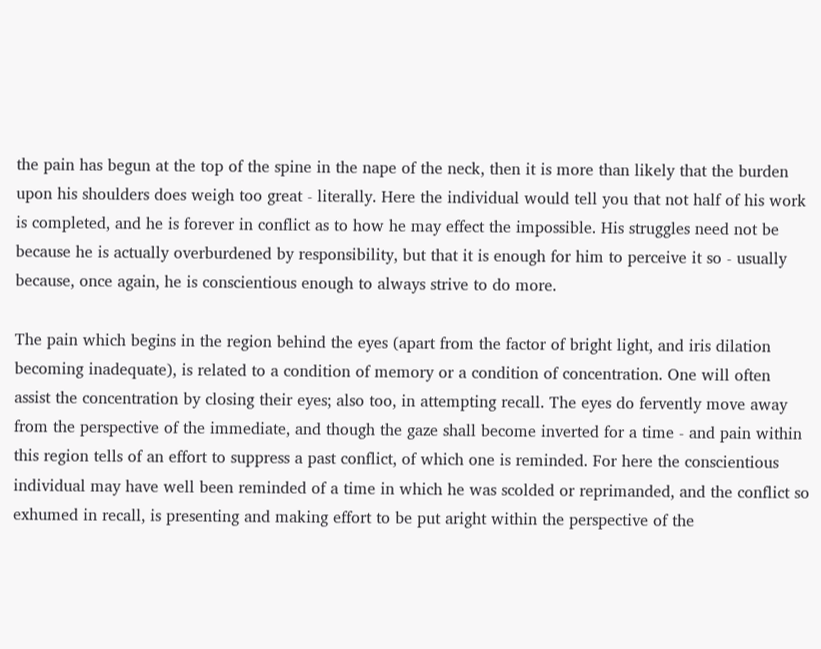the pain has begun at the top of the spine in the nape of the neck, then it is more than likely that the burden upon his shoulders does weigh too great - literally. Here the individual would tell you that not half of his work is completed, and he is forever in conflict as to how he may effect the impossible. His struggles need not be because he is actually overburdened by responsibility, but that it is enough for him to perceive it so - usually because, once again, he is conscientious enough to always strive to do more.

The pain which begins in the region behind the eyes (apart from the factor of bright light, and iris dilation becoming inadequate), is related to a condition of memory or a condition of concentration. One will often assist the concentration by closing their eyes; also too, in attempting recall. The eyes do fervently move away from the perspective of the immediate, and though the gaze shall become inverted for a time - and pain within this region tells of an effort to suppress a past conflict, of which one is reminded. For here the conscientious individual may have well been reminded of a time in which he was scolded or reprimanded, and the conflict so exhumed in recall, is presenting and making effort to be put aright within the perspective of the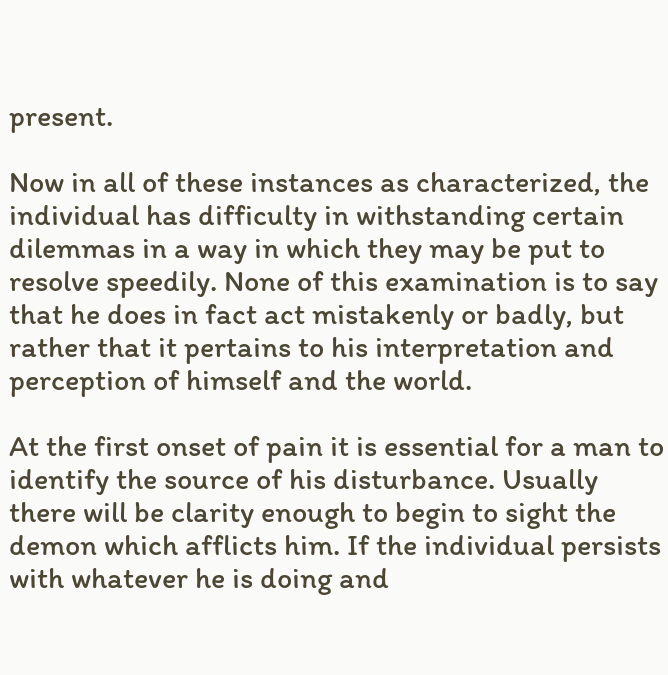present.

Now in all of these instances as characterized, the individual has difficulty in withstanding certain dilemmas in a way in which they may be put to resolve speedily. None of this examination is to say that he does in fact act mistakenly or badly, but rather that it pertains to his interpretation and perception of himself and the world.

At the first onset of pain it is essential for a man to identify the source of his disturbance. Usually there will be clarity enough to begin to sight the demon which afflicts him. If the individual persists with whatever he is doing and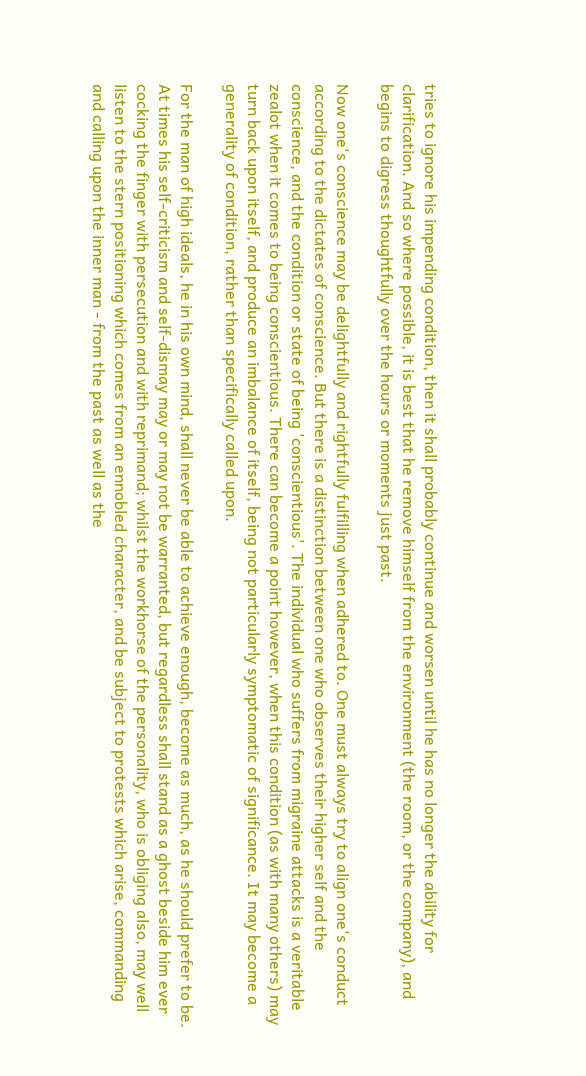tries to ignore his impending condition, then it shall probably continue and worsen until he has no longer the ability for clarification. And so where possible, it is best that he remove himself from the environment (the room, or the company), and begins to digress thoughtfully over the hours or moments just past.

Now one's conscience may be delightfully and rightfully fulfilling when adhered to. One must always try to align one's conduct according to the dictates of conscience. But there is a distinction between one who observes their higher self and the conscience, and the condition or state of being 'conscientious'. The individual who suffers from migraine attacks is a veritable zealot when it comes to being conscientious. There can become a point however, when this condition (as with many others) may turn back upon itself, and produce an imbalance of itself, being not particularly symptomatic of significance. It may become a generality of condition, rather than specifically called upon.

For the man of high ideals, he in his own mind, shall never be able to achieve enough, become as much, as he should prefer to be. At times his self-criticism and self-dismay may or may not be warranted, but regardless shall stand as a ghost beside him ever cocking the finger with persecution and with reprimand; whilst the workhorse of the personality, who is obliging also, may well listen to the stern positioning which comes from an ennobled character, and be subject to protests which arise, commanding and calling upon the inner man - from the past as well as the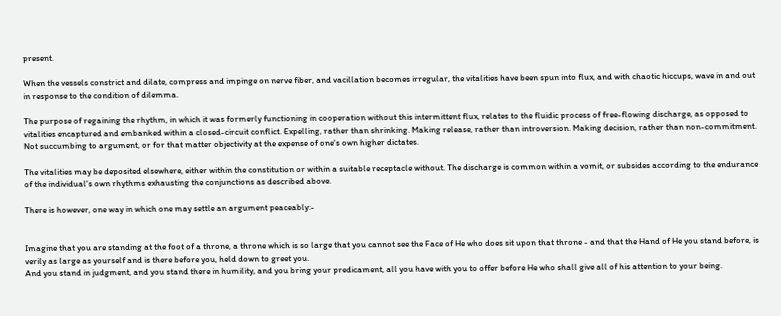present.

When the vessels constrict and dilate, compress and impinge on nerve fiber, and vacillation becomes irregular, the vitalities have been spun into flux, and with chaotic hiccups, wave in and out in response to the condition of dilemma.

The purpose of regaining the rhythm, in which it was formerly functioning in cooperation without this intermittent flux, relates to the fluidic process of free-flowing discharge, as opposed to vitalities encaptured and embanked within a closed-circuit conflict. Expelling, rather than shrinking. Making release, rather than introversion. Making decision, rather than non-commitment. Not succumbing to argument, or for that matter objectivity at the expense of one's own higher dictates.

The vitalities may be deposited elsewhere, either within the constitution or within a suitable receptacle without. The discharge is common within a vomit, or subsides according to the endurance of the individual's own rhythms exhausting the conjunctions as described above.

There is however, one way in which one may settle an argument peaceably:-


Imagine that you are standing at the foot of a throne, a throne which is so large that you cannot see the Face of He who does sit upon that throne - and that the Hand of He you stand before, is verily as large as yourself and is there before you, held down to greet you.
And you stand in judgment, and you stand there in humility, and you bring your predicament, all you have with you to offer before He who shall give all of his attention to your being.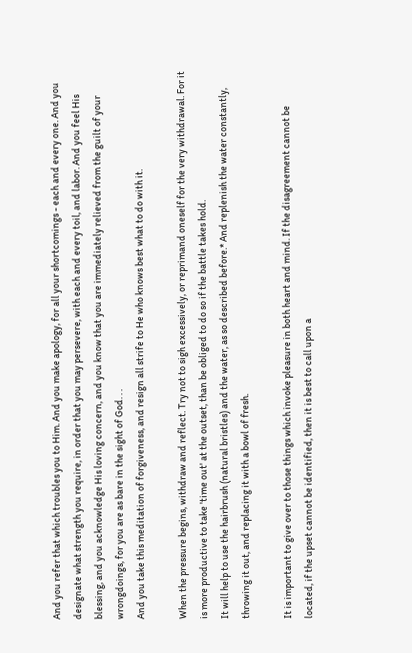And you refer that which troubles you to Him. And you make apology, for all your shortcomings - each and every one. And you designate what strength you require, in order that you may persevere, with each and every toil, and labor. And you feel His blessing, and you acknowledge His loving concern, and you know that you are immediately relieved from the guilt of your wrongdoings, for you are as bare in the sight of God. . .
And you take this meditation of forgiveness, and resign all strife to He who knows best what to do with it.

When the pressure begins, withdraw and reflect. Try not to sigh excessively, or reprimand oneself for the very withdrawal. For it is more productive to take 'time out' at the outset, than be obliged to do so if the battle takes hold.
It will help to use the hairbrush (natural bristles) and the water, as so described before.* And replenish the water constantly, throwing it out, and replacing it with a bowl of fresh.

It is important to give over to those things which invoke pleasure in both heart and mind. If the disagreement cannot be located, if the upset cannot be identified, then it is best to call upon a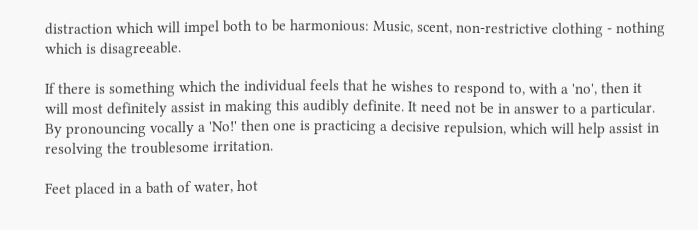distraction which will impel both to be harmonious: Music, scent, non-restrictive clothing - nothing which is disagreeable.

If there is something which the individual feels that he wishes to respond to, with a 'no', then it will most definitely assist in making this audibly definite. It need not be in answer to a particular. By pronouncing vocally a 'No!' then one is practicing a decisive repulsion, which will help assist in resolving the troublesome irritation.

Feet placed in a bath of water, hot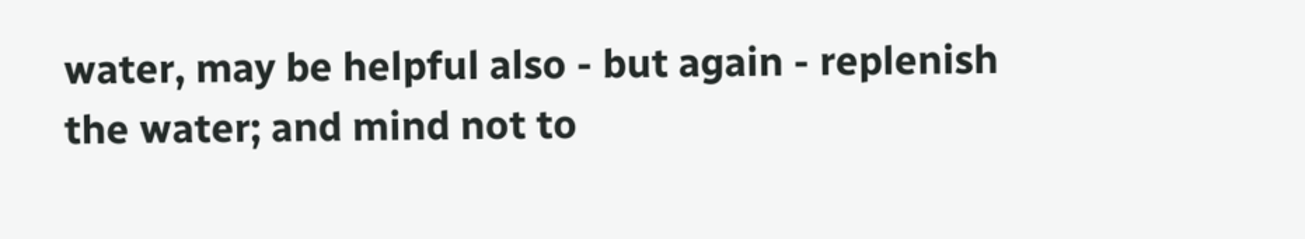water, may be helpful also - but again - replenish the water; and mind not to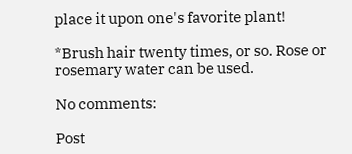place it upon one's favorite plant!

*Brush hair twenty times, or so. Rose or rosemary water can be used.

No comments:

Post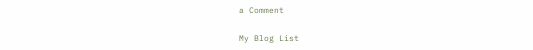a Comment

My Blog List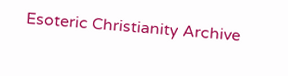Esoteric Christianity Archive